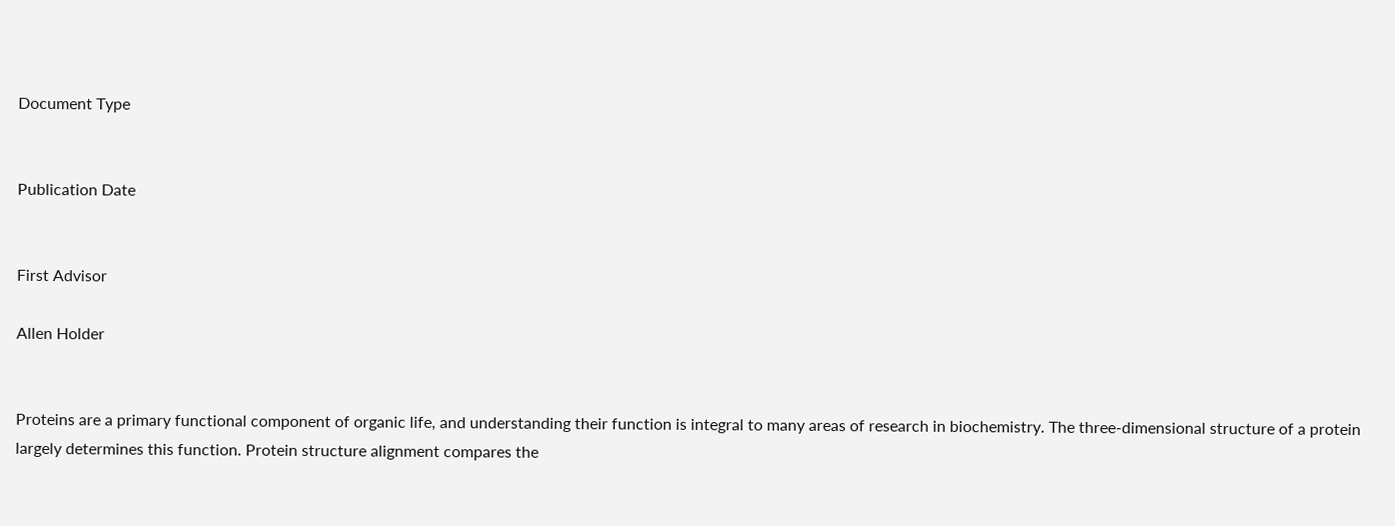Document Type


Publication Date


First Advisor

Allen Holder


Proteins are a primary functional component of organic life, and understanding their function is integral to many areas of research in biochemistry. The three-dimensional structure of a protein largely determines this function. Protein structure alignment compares the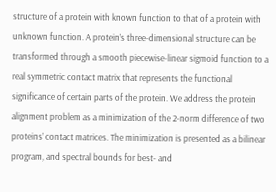structure of a protein with known function to that of a protein with unknown function. A protein’s three-dimensional structure can be transformed through a smooth piecewise-linear sigmoid function to a real symmetric contact matrix that represents the functional significance of certain parts of the protein. We address the protein alignment problem as a minimization of the 2-norm difference of two proteins’ contact matrices. The minimization is presented as a bilinear program, and spectral bounds for best- and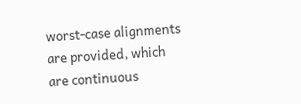worst-case alignments are provided, which are continuous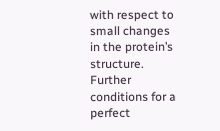with respect to small changes in the protein’s structure. Further conditions for a perfect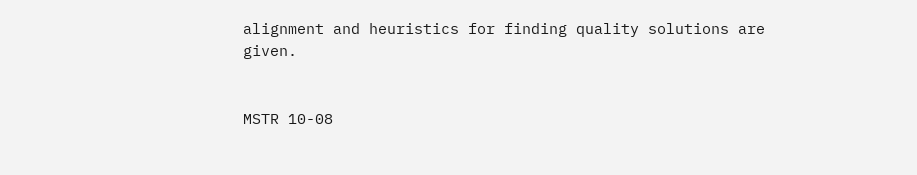alignment and heuristics for finding quality solutions are given.


MSTR 10-08